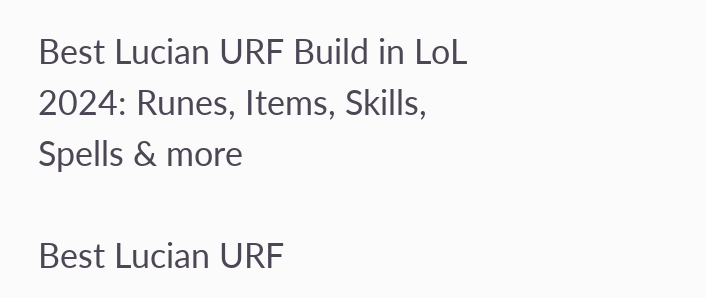Best Lucian URF Build in LoL 2024: Runes, Items, Skills, Spells & more

Best Lucian URF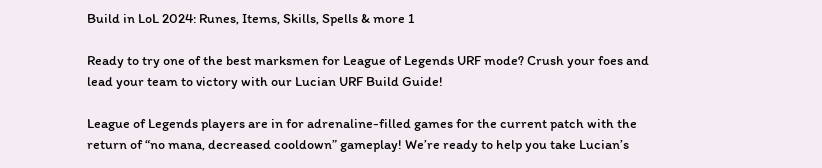Build in LoL 2024: Runes, Items, Skills, Spells & more 1

Ready to try one of the best marksmen for League of Legends URF mode? Crush your foes and lead your team to victory with our Lucian URF Build Guide!

League of Legends players are in for adrenaline-filled games for the current patch with the return of “no mana, decreased cooldown” gameplay! We’re ready to help you take Lucian’s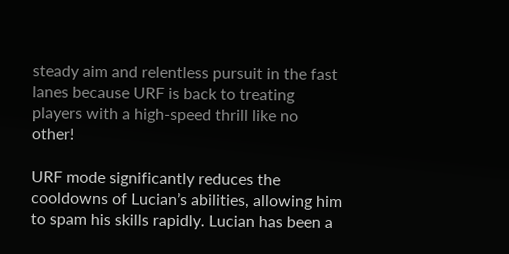steady aim and relentless pursuit in the fast lanes because URF is back to treating players with a high-speed thrill like no other!

URF mode significantly reduces the cooldowns of Lucian’s abilities, allowing him to spam his skills rapidly. Lucian has been a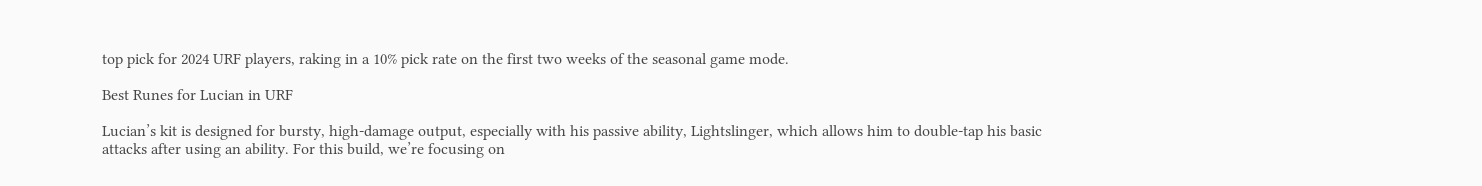top pick for 2024 URF players, raking in a 10% pick rate on the first two weeks of the seasonal game mode.

Best Runes for Lucian in URF

Lucian’s kit is designed for bursty, high-damage output, especially with his passive ability, Lightslinger, which allows him to double-tap his basic attacks after using an ability. For this build, we’re focusing on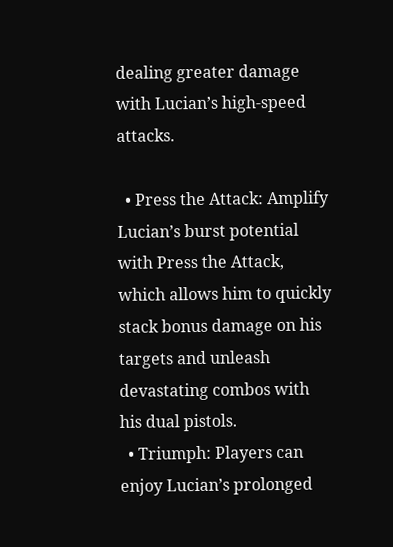dealing greater damage with Lucian’s high-speed attacks.

  • Press the Attack: Amplify Lucian’s burst potential with Press the Attack, which allows him to quickly stack bonus damage on his targets and unleash devastating combos with his dual pistols.
  • Triumph: Players can enjoy Lucian’s prolonged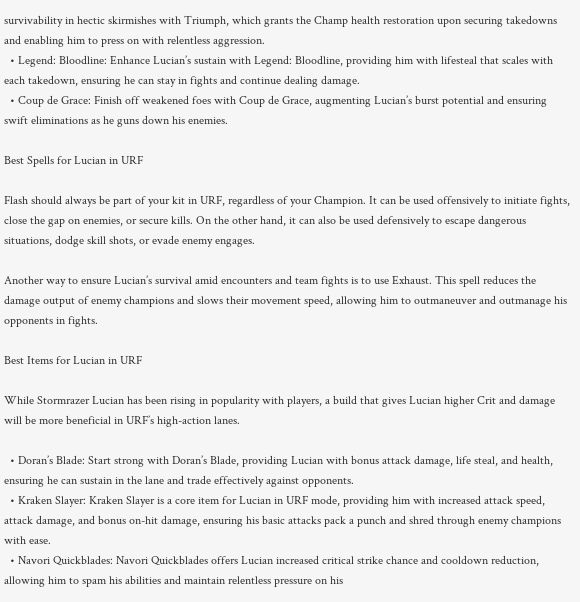survivability in hectic skirmishes with Triumph, which grants the Champ health restoration upon securing takedowns and enabling him to press on with relentless aggression.
  • Legend: Bloodline: Enhance Lucian’s sustain with Legend: Bloodline, providing him with lifesteal that scales with each takedown, ensuring he can stay in fights and continue dealing damage.
  • Coup de Grace: Finish off weakened foes with Coup de Grace, augmenting Lucian’s burst potential and ensuring swift eliminations as he guns down his enemies.

Best Spells for Lucian in URF

Flash should always be part of your kit in URF, regardless of your Champion. It can be used offensively to initiate fights, close the gap on enemies, or secure kills. On the other hand, it can also be used defensively to escape dangerous situations, dodge skill shots, or evade enemy engages.

Another way to ensure Lucian’s survival amid encounters and team fights is to use Exhaust. This spell reduces the damage output of enemy champions and slows their movement speed, allowing him to outmaneuver and outmanage his opponents in fights.

Best Items for Lucian in URF

While Stormrazer Lucian has been rising in popularity with players, a build that gives Lucian higher Crit and damage will be more beneficial in URF’s high-action lanes.

  • Doran’s Blade: Start strong with Doran’s Blade, providing Lucian with bonus attack damage, life steal, and health, ensuring he can sustain in the lane and trade effectively against opponents.
  • Kraken Slayer: Kraken Slayer is a core item for Lucian in URF mode, providing him with increased attack speed, attack damage, and bonus on-hit damage, ensuring his basic attacks pack a punch and shred through enemy champions with ease.
  • Navori Quickblades: Navori Quickblades offers Lucian increased critical strike chance and cooldown reduction, allowing him to spam his abilities and maintain relentless pressure on his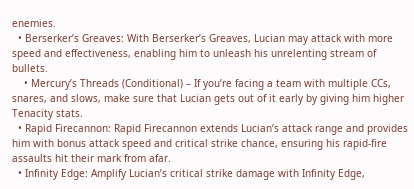enemies.
  • Berserker’s Greaves: With Berserker’s Greaves, Lucian may attack with more speed and effectiveness, enabling him to unleash his unrelenting stream of bullets.
    • Mercury’s Threads (Conditional) – If you’re facing a team with multiple CCs, snares, and slows, make sure that Lucian gets out of it early by giving him higher Tenacity stats.
  • Rapid Firecannon: Rapid Firecannon extends Lucian’s attack range and provides him with bonus attack speed and critical strike chance, ensuring his rapid-fire assaults hit their mark from afar.
  • Infinity Edge: Amplify Lucian’s critical strike damage with Infinity Edge,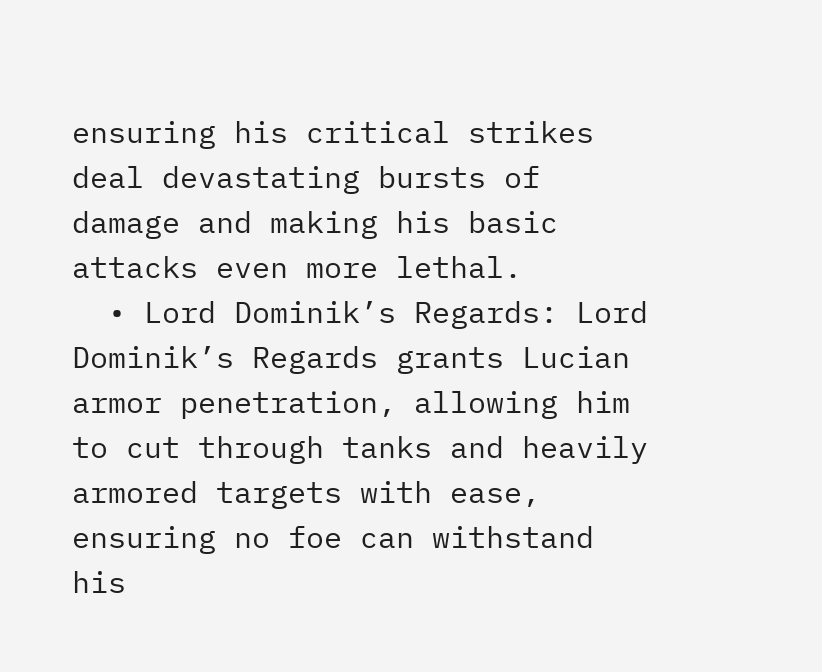ensuring his critical strikes deal devastating bursts of damage and making his basic attacks even more lethal.
  • Lord Dominik’s Regards: Lord Dominik’s Regards grants Lucian armor penetration, allowing him to cut through tanks and heavily armored targets with ease, ensuring no foe can withstand his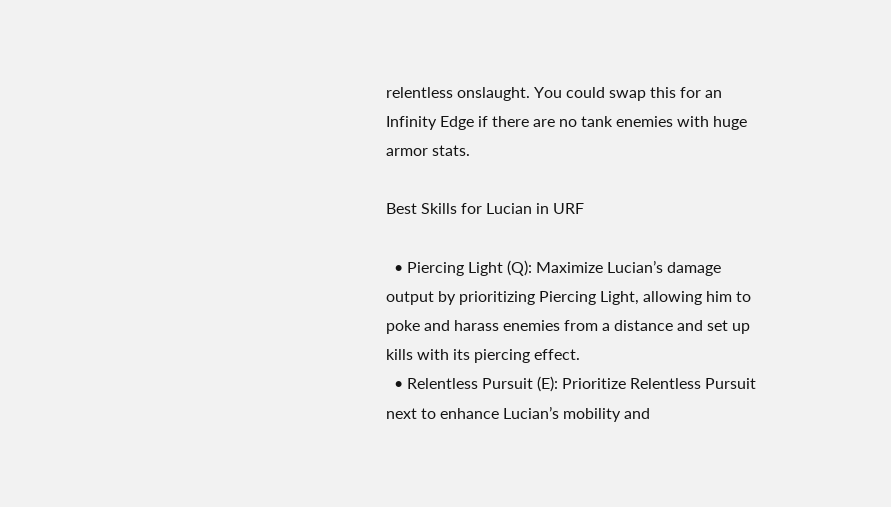relentless onslaught. You could swap this for an Infinity Edge if there are no tank enemies with huge armor stats.

Best Skills for Lucian in URF

  • Piercing Light (Q): Maximize Lucian’s damage output by prioritizing Piercing Light, allowing him to poke and harass enemies from a distance and set up kills with its piercing effect.
  • Relentless Pursuit (E): Prioritize Relentless Pursuit next to enhance Lucian’s mobility and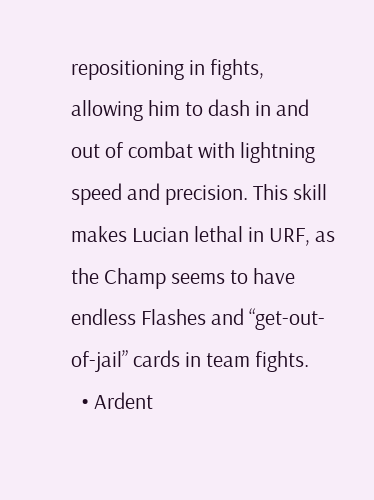repositioning in fights, allowing him to dash in and out of combat with lightning speed and precision. This skill makes Lucian lethal in URF, as the Champ seems to have endless Flashes and “get-out-of-jail” cards in team fights.
  • Ardent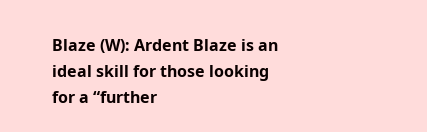Blaze (W): Ardent Blaze is an ideal skill for those looking for a “further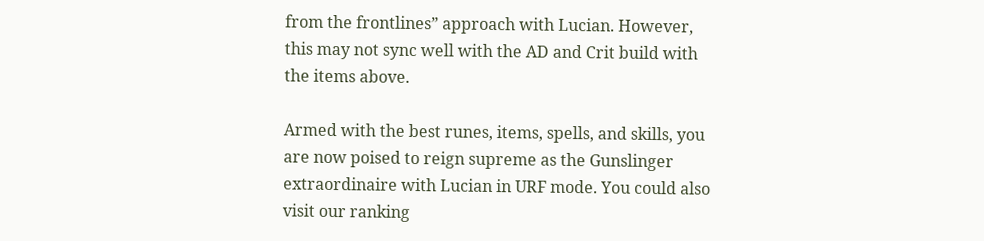from the frontlines” approach with Lucian. However, this may not sync well with the AD and Crit build with the items above.

Armed with the best runes, items, spells, and skills, you are now poised to reign supreme as the Gunslinger extraordinaire with Lucian in URF mode. You could also visit our ranking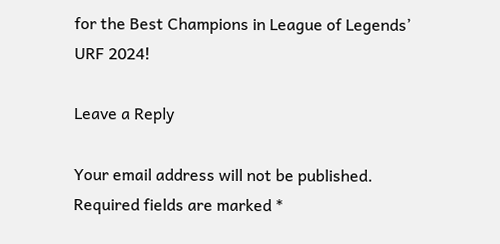for the Best Champions in League of Legends’ URF 2024!

Leave a Reply

Your email address will not be published. Required fields are marked *